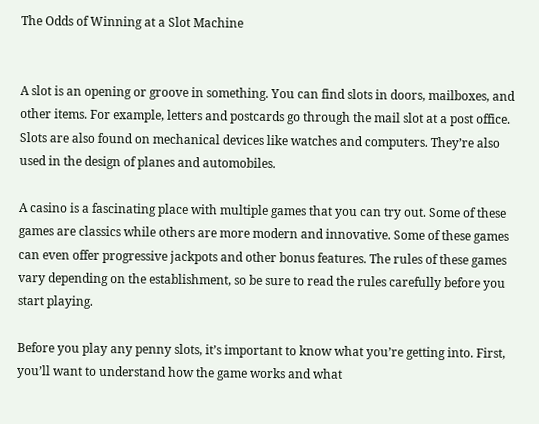The Odds of Winning at a Slot Machine


A slot is an opening or groove in something. You can find slots in doors, mailboxes, and other items. For example, letters and postcards go through the mail slot at a post office. Slots are also found on mechanical devices like watches and computers. They’re also used in the design of planes and automobiles.

A casino is a fascinating place with multiple games that you can try out. Some of these games are classics while others are more modern and innovative. Some of these games can even offer progressive jackpots and other bonus features. The rules of these games vary depending on the establishment, so be sure to read the rules carefully before you start playing.

Before you play any penny slots, it’s important to know what you’re getting into. First, you’ll want to understand how the game works and what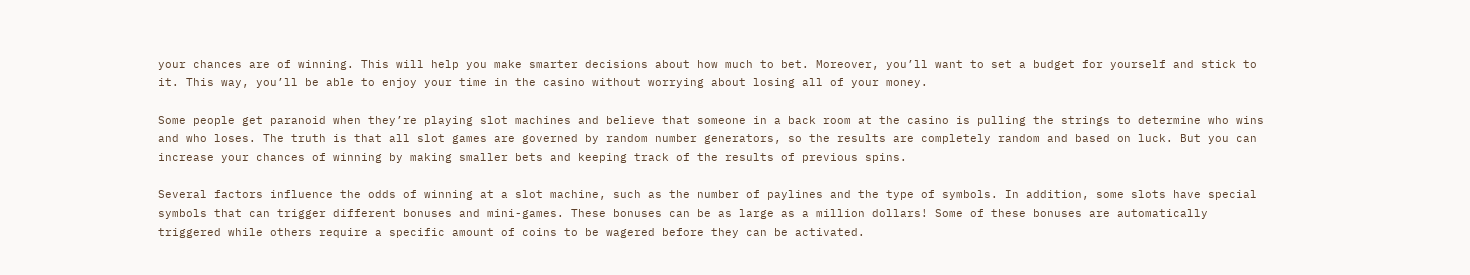your chances are of winning. This will help you make smarter decisions about how much to bet. Moreover, you’ll want to set a budget for yourself and stick to it. This way, you’ll be able to enjoy your time in the casino without worrying about losing all of your money.

Some people get paranoid when they’re playing slot machines and believe that someone in a back room at the casino is pulling the strings to determine who wins and who loses. The truth is that all slot games are governed by random number generators, so the results are completely random and based on luck. But you can increase your chances of winning by making smaller bets and keeping track of the results of previous spins.

Several factors influence the odds of winning at a slot machine, such as the number of paylines and the type of symbols. In addition, some slots have special symbols that can trigger different bonuses and mini-games. These bonuses can be as large as a million dollars! Some of these bonuses are automatically triggered while others require a specific amount of coins to be wagered before they can be activated.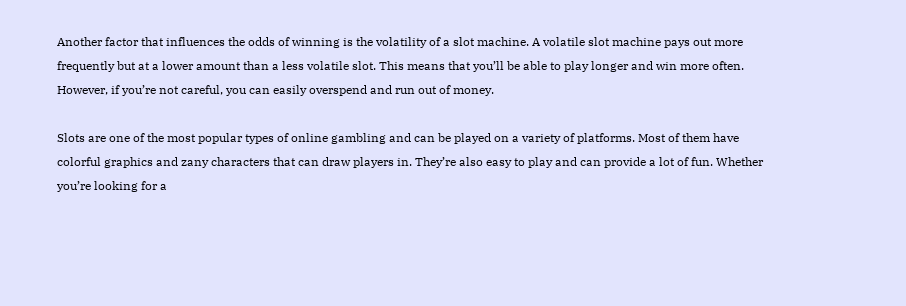Another factor that influences the odds of winning is the volatility of a slot machine. A volatile slot machine pays out more frequently but at a lower amount than a less volatile slot. This means that you’ll be able to play longer and win more often. However, if you’re not careful, you can easily overspend and run out of money.

Slots are one of the most popular types of online gambling and can be played on a variety of platforms. Most of them have colorful graphics and zany characters that can draw players in. They’re also easy to play and can provide a lot of fun. Whether you’re looking for a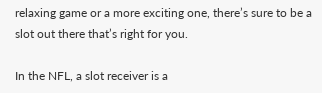relaxing game or a more exciting one, there’s sure to be a slot out there that’s right for you.

In the NFL, a slot receiver is a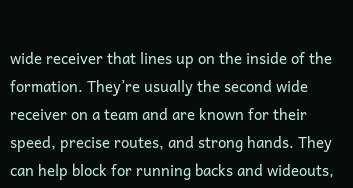wide receiver that lines up on the inside of the formation. They’re usually the second wide receiver on a team and are known for their speed, precise routes, and strong hands. They can help block for running backs and wideouts,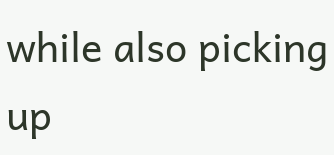while also picking up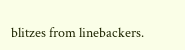blitzes from linebackers.